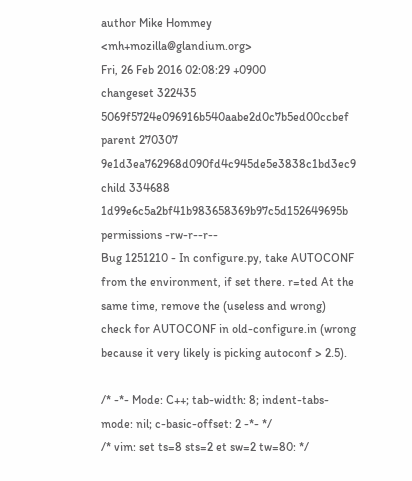author Mike Hommey <mh+mozilla@glandium.org>
Fri, 26 Feb 2016 02:08:29 +0900
changeset 322435 5069f5724e096916b540aabe2d0c7b5ed00ccbef
parent 270307 9e1d3ea762968d090fd4c945de5e3838c1bd3ec9
child 334688 1d99e6c5a2bf41b983658369b97c5d152649695b
permissions -rw-r--r--
Bug 1251210 - In configure.py, take AUTOCONF from the environment, if set there. r=ted At the same time, remove the (useless and wrong) check for AUTOCONF in old-configure.in (wrong because it very likely is picking autoconf > 2.5).

/* -*- Mode: C++; tab-width: 8; indent-tabs-mode: nil; c-basic-offset: 2 -*- */
/* vim: set ts=8 sts=2 et sw=2 tw=80: */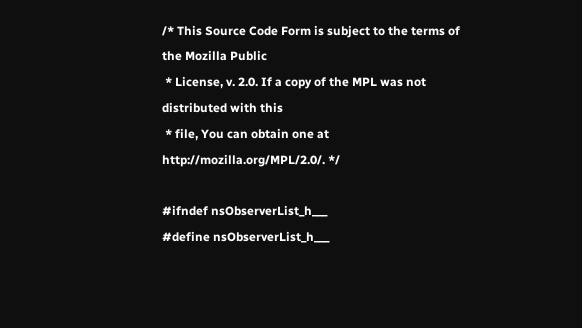/* This Source Code Form is subject to the terms of the Mozilla Public
 * License, v. 2.0. If a copy of the MPL was not distributed with this
 * file, You can obtain one at http://mozilla.org/MPL/2.0/. */

#ifndef nsObserverList_h___
#define nsObserverList_h___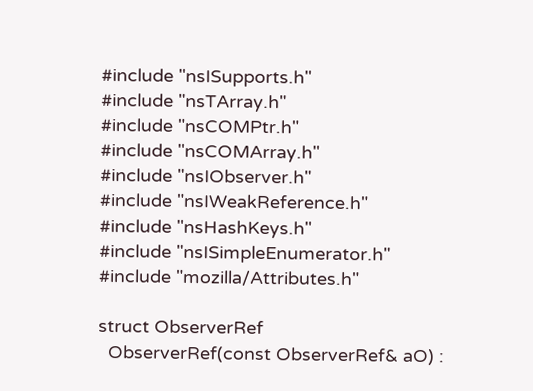#include "nsISupports.h"
#include "nsTArray.h"
#include "nsCOMPtr.h"
#include "nsCOMArray.h"
#include "nsIObserver.h"
#include "nsIWeakReference.h"
#include "nsHashKeys.h"
#include "nsISimpleEnumerator.h"
#include "mozilla/Attributes.h"

struct ObserverRef
  ObserverRef(const ObserverRef& aO) :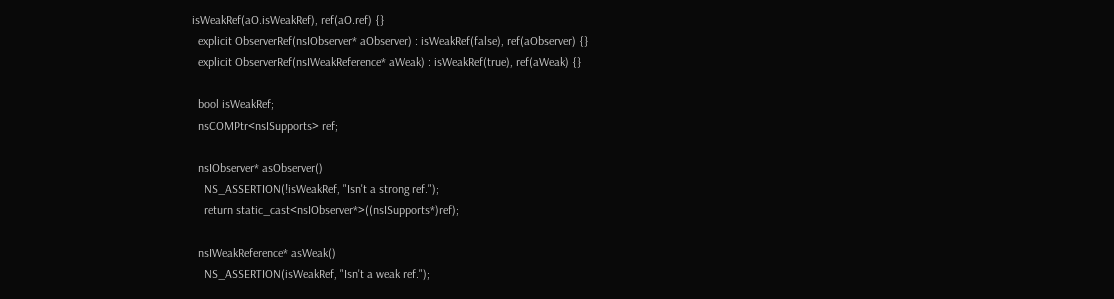isWeakRef(aO.isWeakRef), ref(aO.ref) {}
  explicit ObserverRef(nsIObserver* aObserver) : isWeakRef(false), ref(aObserver) {}
  explicit ObserverRef(nsIWeakReference* aWeak) : isWeakRef(true), ref(aWeak) {}

  bool isWeakRef;
  nsCOMPtr<nsISupports> ref;

  nsIObserver* asObserver()
    NS_ASSERTION(!isWeakRef, "Isn't a strong ref.");
    return static_cast<nsIObserver*>((nsISupports*)ref);

  nsIWeakReference* asWeak()
    NS_ASSERTION(isWeakRef, "Isn't a weak ref.");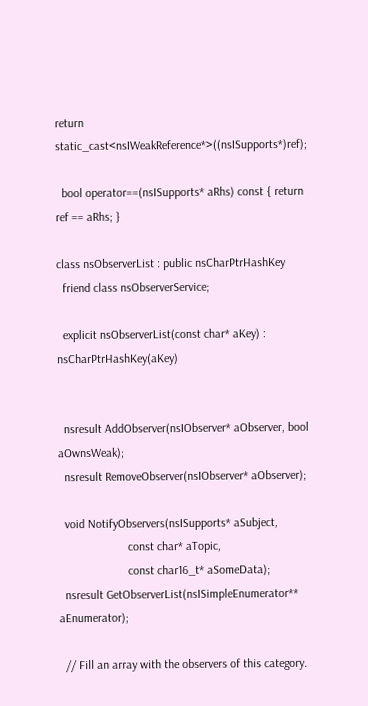return static_cast<nsIWeakReference*>((nsISupports*)ref);

  bool operator==(nsISupports* aRhs) const { return ref == aRhs; }

class nsObserverList : public nsCharPtrHashKey
  friend class nsObserverService;

  explicit nsObserverList(const char* aKey) : nsCharPtrHashKey(aKey)


  nsresult AddObserver(nsIObserver* aObserver, bool aOwnsWeak);
  nsresult RemoveObserver(nsIObserver* aObserver);

  void NotifyObservers(nsISupports* aSubject,
                       const char* aTopic,
                       const char16_t* aSomeData);
  nsresult GetObserverList(nsISimpleEnumerator** aEnumerator);

  // Fill an array with the observers of this category.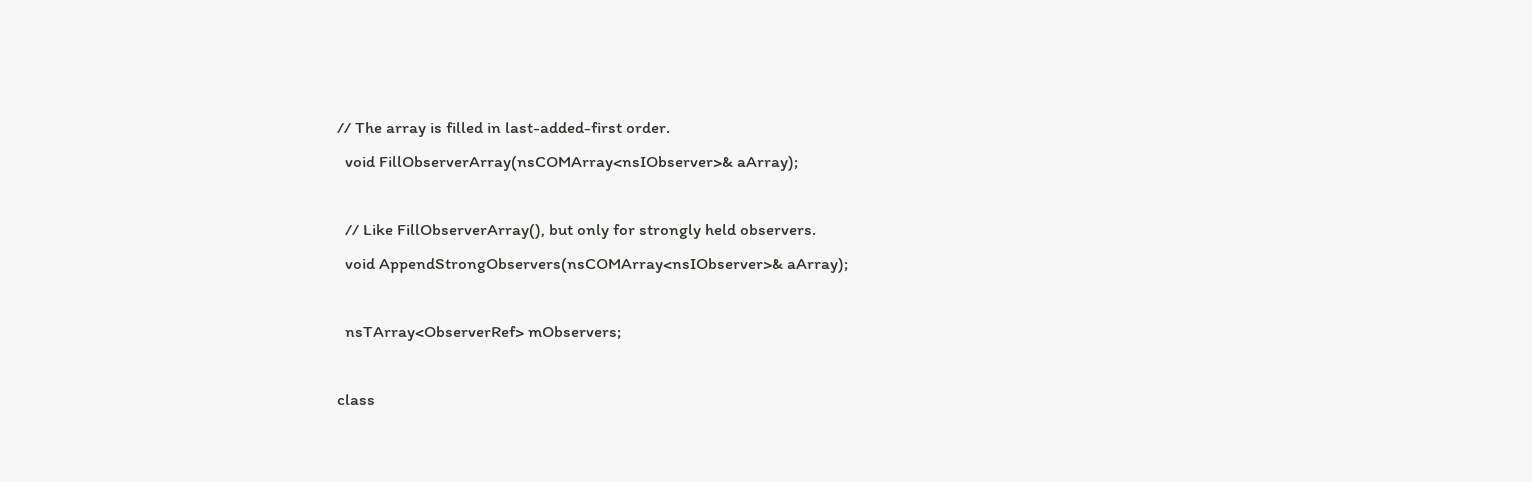// The array is filled in last-added-first order.
  void FillObserverArray(nsCOMArray<nsIObserver>& aArray);

  // Like FillObserverArray(), but only for strongly held observers.
  void AppendStrongObservers(nsCOMArray<nsIObserver>& aArray);

  nsTArray<ObserverRef> mObservers;

class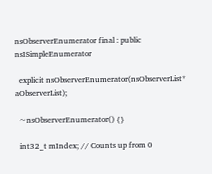nsObserverEnumerator final : public nsISimpleEnumerator

  explicit nsObserverEnumerator(nsObserverList* aObserverList);

  ~nsObserverEnumerator() {}

  int32_t mIndex; // Counts up from 0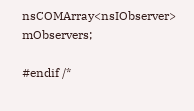nsCOMArray<nsIObserver> mObservers;

#endif /*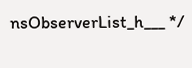nsObserverList_h___ */